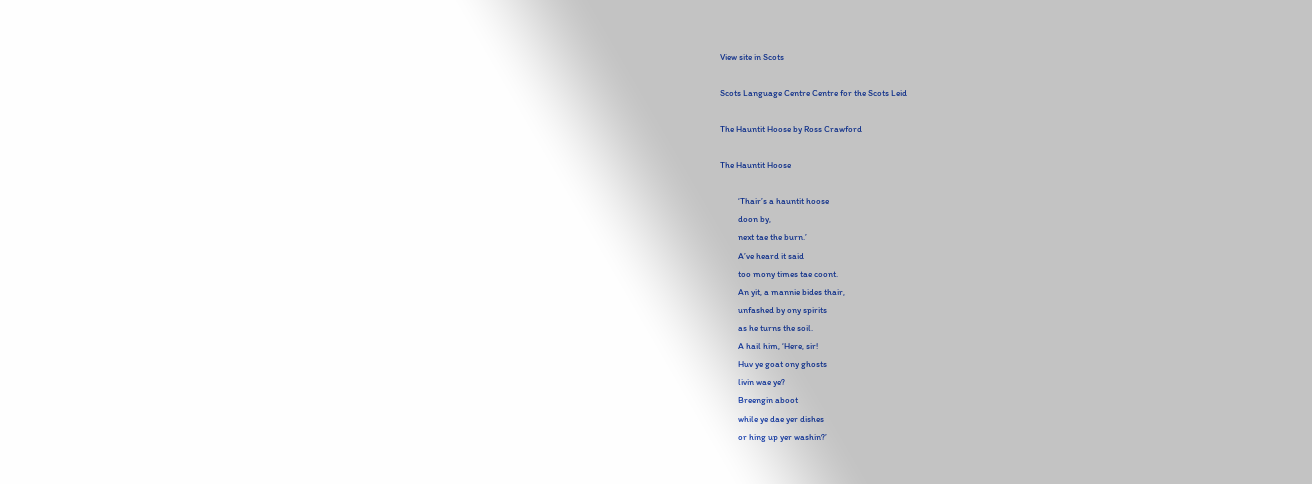View site in Scots

Scots Language Centre Centre for the Scots Leid

The Hauntit Hoose by Ross Crawford

The Hauntit Hoose

         ‘Thair’s a hauntit hoose
         doon by,
         next tae the burn.’
         A’ve heard it said
         too mony times tae coont.
         An yit, a mannie bides thair,
         unfashed by ony spirits
         as he turns the soil.
         A hail him, ‘Here, sir!
         Huv ye goat ony ghosts
         livin wae ye?
         Breengin aboot
         while ye dae yer dishes
         or hing up yer washin?’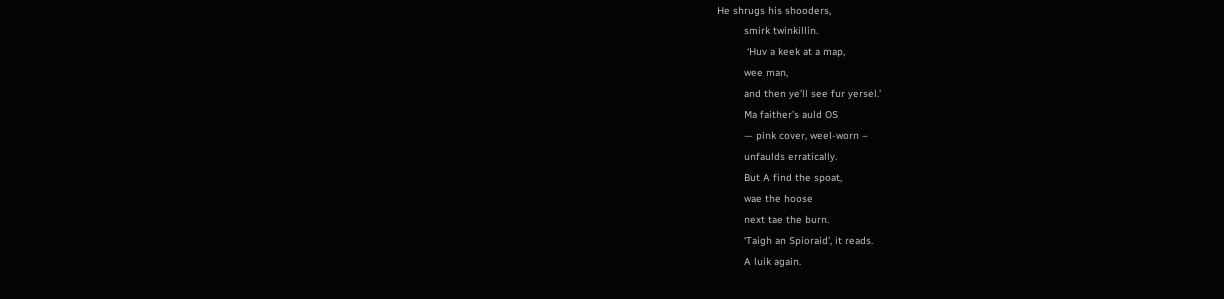He shrugs his shooders,
         smirk twinkillin.
          ‘Huv a keek at a map,
         wee man,
         and then ye’ll see fur yersel.’
         Ma faither’s auld OS
         — pink cover, weel-worn –
         unfaulds erratically.
         But A find the spoat,
         wae the hoose
         next tae the burn.
         ‘Taigh an Spioraid’, it reads.
         A luik again.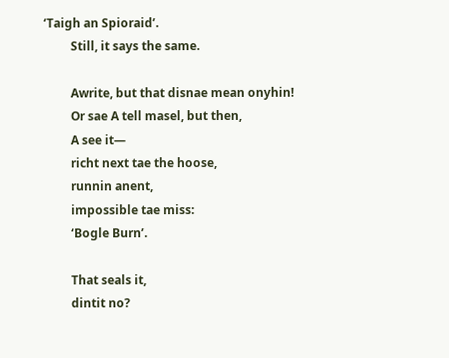‘Taigh an Spioraid’.
         Still, it says the same.

         Awrite, but that disnae mean onyhin!
         Or sae A tell masel, but then,
         A see it—
         richt next tae the hoose,
         runnin anent,
         impossible tae miss:
         ‘Bogle Burn’.

         That seals it,
         dintit no?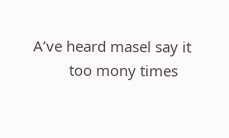A’ve heard masel say it
         too mony times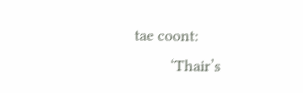tae coont:
         ‘Thair’s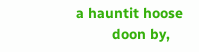a hauntit hoose
         doon by,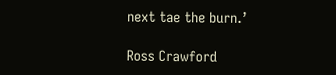next tae the burn.’

Ross Crawford